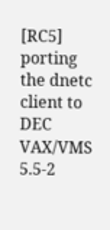[RC5] porting the dnetc client to DEC VAX/VMS 5.5-2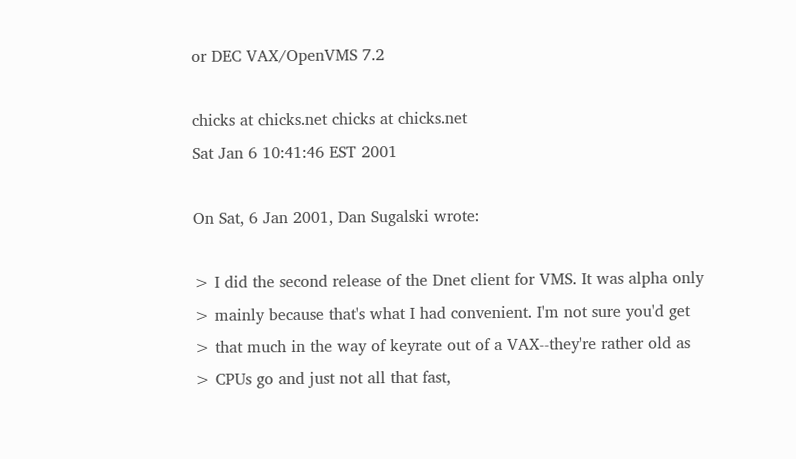or DEC VAX/OpenVMS 7.2

chicks at chicks.net chicks at chicks.net
Sat Jan 6 10:41:46 EST 2001

On Sat, 6 Jan 2001, Dan Sugalski wrote:

> I did the second release of the Dnet client for VMS. It was alpha only
> mainly because that's what I had convenient. I'm not sure you'd get
> that much in the way of keyrate out of a VAX--they're rather old as
> CPUs go and just not all that fast,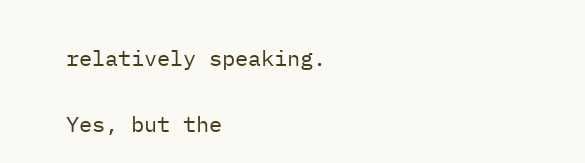relatively speaking.

Yes, but the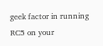geek factor in running RC5 on your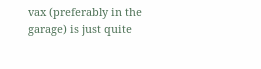vax (preferably in the
garage) is just quite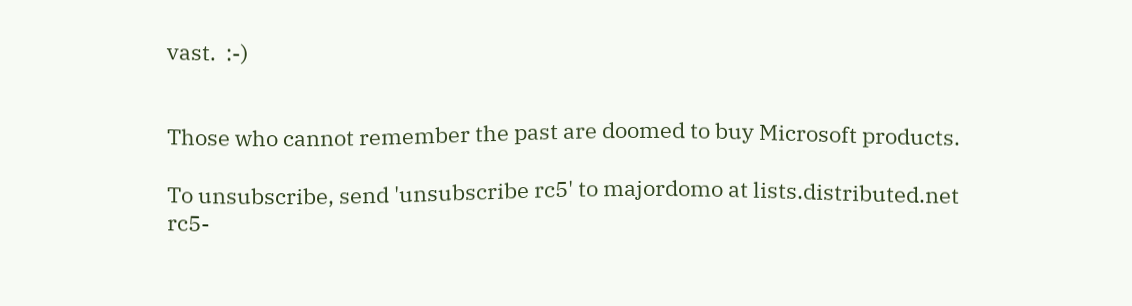vast.  :-)


Those who cannot remember the past are doomed to buy Microsoft products.

To unsubscribe, send 'unsubscribe rc5' to majordomo at lists.distributed.net
rc5-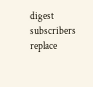digest subscribers replace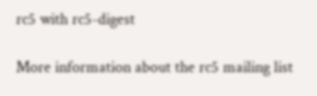rc5 with rc5-digest

More information about the rc5 mailing list